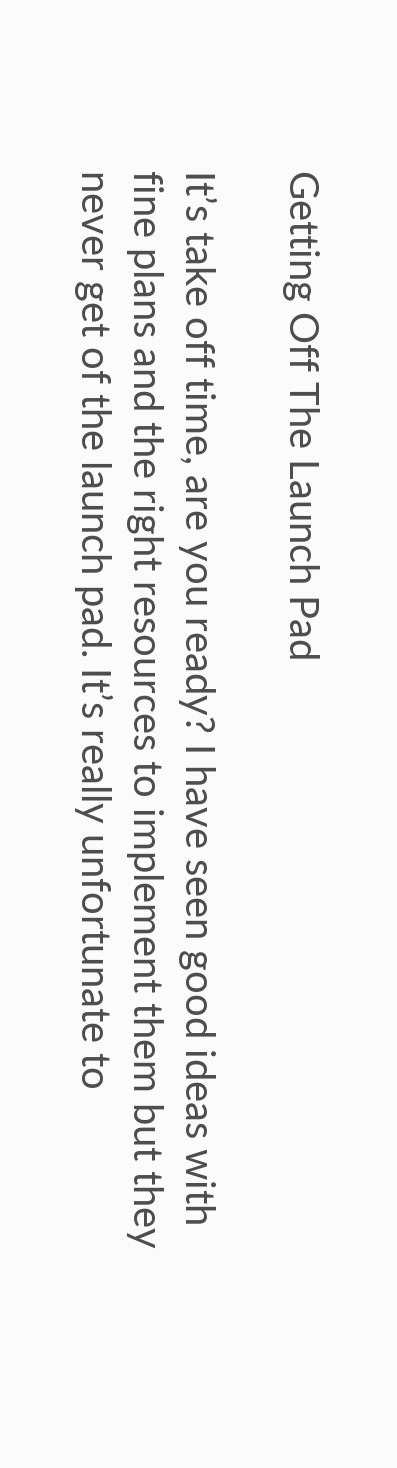Getting Off The Launch Pad

It’s take off time, are you ready? I have seen good ideas with fine plans and the right resources to implement them but they never get of the launch pad. It’s really unfortunate to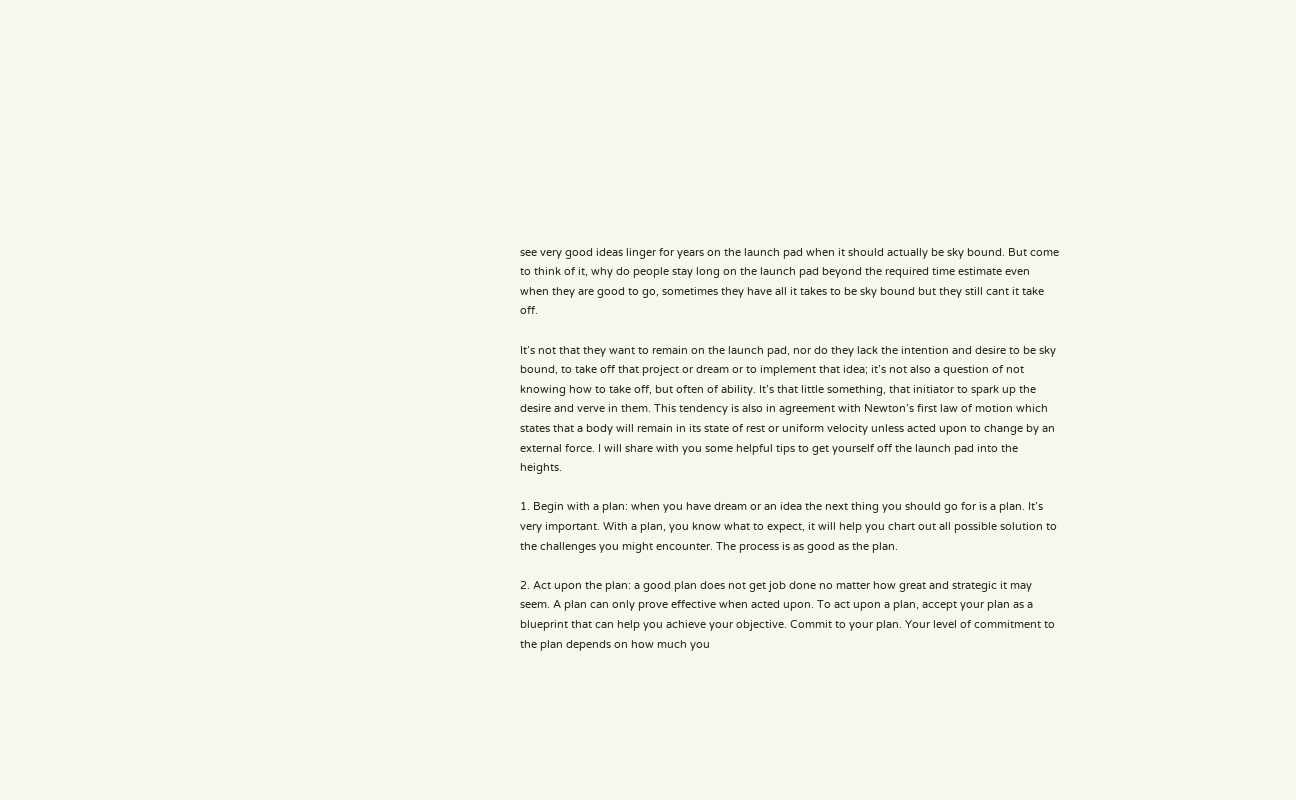see very good ideas linger for years on the launch pad when it should actually be sky bound. But come to think of it, why do people stay long on the launch pad beyond the required time estimate even when they are good to go, sometimes they have all it takes to be sky bound but they still cant it take off.

It’s not that they want to remain on the launch pad, nor do they lack the intention and desire to be sky bound, to take off that project or dream or to implement that idea; it’s not also a question of not knowing how to take off, but often of ability. It’s that little something, that initiator to spark up the desire and verve in them. This tendency is also in agreement with Newton’s first law of motion which states that a body will remain in its state of rest or uniform velocity unless acted upon to change by an external force. I will share with you some helpful tips to get yourself off the launch pad into the heights.

1. Begin with a plan: when you have dream or an idea the next thing you should go for is a plan. It’s very important. With a plan, you know what to expect, it will help you chart out all possible solution to the challenges you might encounter. The process is as good as the plan.

2. Act upon the plan: a good plan does not get job done no matter how great and strategic it may seem. A plan can only prove effective when acted upon. To act upon a plan, accept your plan as a blueprint that can help you achieve your objective. Commit to your plan. Your level of commitment to the plan depends on how much you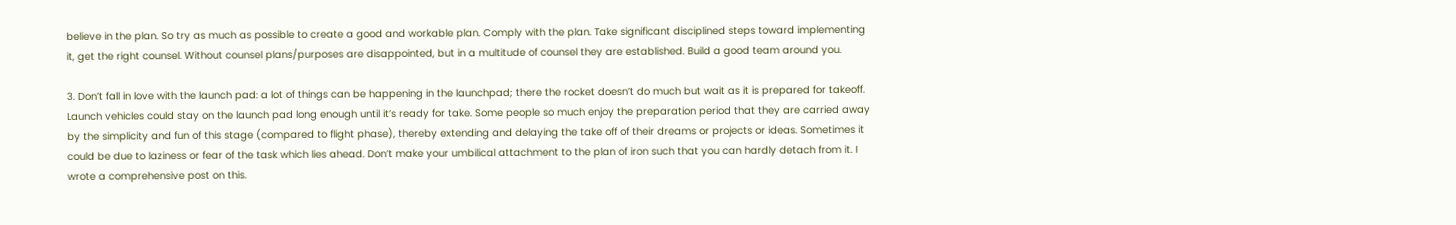believe in the plan. So try as much as possible to create a good and workable plan. Comply with the plan. Take significant disciplined steps toward implementing it, get the right counsel. Without counsel plans/purposes are disappointed, but in a multitude of counsel they are established. Build a good team around you.

3. Don’t fall in love with the launch pad: a lot of things can be happening in the launchpad; there the rocket doesn’t do much but wait as it is prepared for takeoff. Launch vehicles could stay on the launch pad long enough until it’s ready for take. Some people so much enjoy the preparation period that they are carried away by the simplicity and fun of this stage (compared to flight phase), thereby extending and delaying the take off of their dreams or projects or ideas. Sometimes it could be due to laziness or fear of the task which lies ahead. Don’t make your umbilical attachment to the plan of iron such that you can hardly detach from it. I wrote a comprehensive post on this.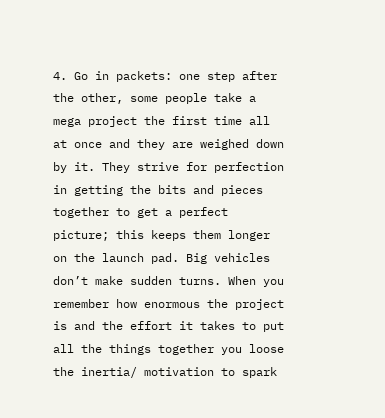4. Go in packets: one step after the other, some people take a mega project the first time all at once and they are weighed down by it. They strive for perfection in getting the bits and pieces together to get a perfect picture; this keeps them longer on the launch pad. Big vehicles don’t make sudden turns. When you remember how enormous the project is and the effort it takes to put all the things together you loose the inertia/ motivation to spark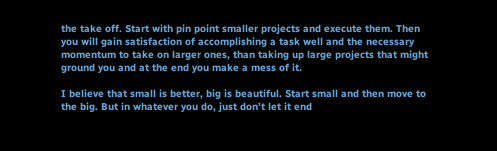the take off. Start with pin point smaller projects and execute them. Then you will gain satisfaction of accomplishing a task well and the necessary momentum to take on larger ones, than taking up large projects that might ground you and at the end you make a mess of it.

I believe that small is better, big is beautiful. Start small and then move to the big. But in whatever you do, just don’t let it end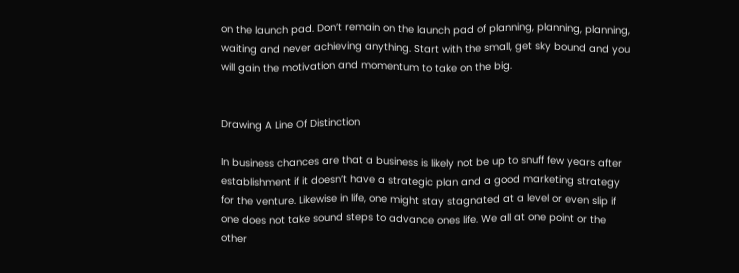on the launch pad. Don’t remain on the launch pad of planning, planning, planning, waiting and never achieving anything. Start with the small, get sky bound and you will gain the motivation and momentum to take on the big.


Drawing A Line Of Distinction

In business chances are that a business is likely not be up to snuff few years after establishment if it doesn’t have a strategic plan and a good marketing strategy for the venture. Likewise in life, one might stay stagnated at a level or even slip if one does not take sound steps to advance ones life. We all at one point or the other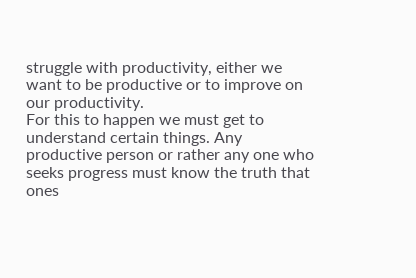struggle with productivity, either we want to be productive or to improve on our productivity.
For this to happen we must get to understand certain things. Any productive person or rather any one who seeks progress must know the truth that ones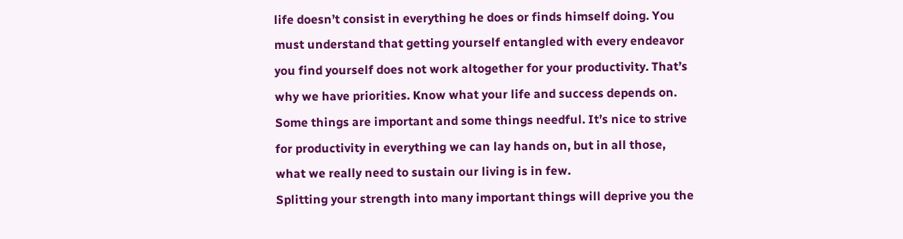life doesn’t consist in everything he does or finds himself doing. You must understand that getting yourself entangled with every endeavor you find yourself does not work altogether for your productivity. That’s why we have priorities. Know what your life and success depends on. Some things are important and some things needful. It’s nice to strive for productivity in everything we can lay hands on, but in all those, what we really need to sustain our living is in few.
Splitting your strength into many important things will deprive you the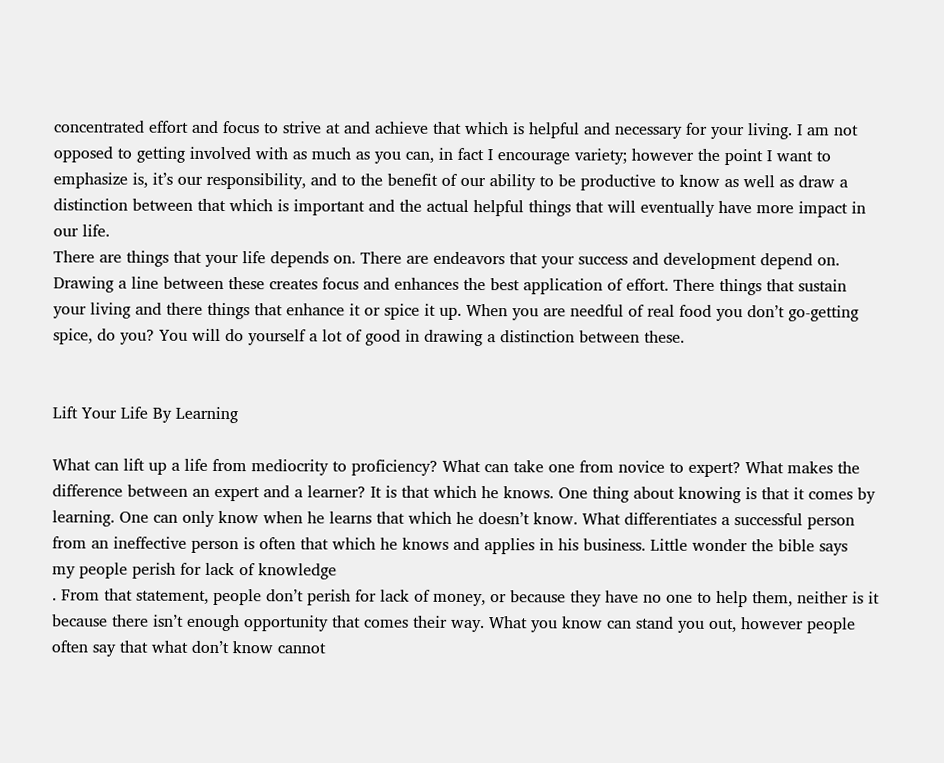concentrated effort and focus to strive at and achieve that which is helpful and necessary for your living. I am not opposed to getting involved with as much as you can, in fact I encourage variety; however the point I want to emphasize is, it’s our responsibility, and to the benefit of our ability to be productive to know as well as draw a distinction between that which is important and the actual helpful things that will eventually have more impact in our life.
There are things that your life depends on. There are endeavors that your success and development depend on. Drawing a line between these creates focus and enhances the best application of effort. There things that sustain your living and there things that enhance it or spice it up. When you are needful of real food you don’t go-getting spice, do you? You will do yourself a lot of good in drawing a distinction between these.


Lift Your Life By Learning

What can lift up a life from mediocrity to proficiency? What can take one from novice to expert? What makes the difference between an expert and a learner? It is that which he knows. One thing about knowing is that it comes by learning. One can only know when he learns that which he doesn’t know. What differentiates a successful person from an ineffective person is often that which he knows and applies in his business. Little wonder the bible says
my people perish for lack of knowledge
. From that statement, people don’t perish for lack of money, or because they have no one to help them, neither is it because there isn’t enough opportunity that comes their way. What you know can stand you out, however people often say that what don’t know cannot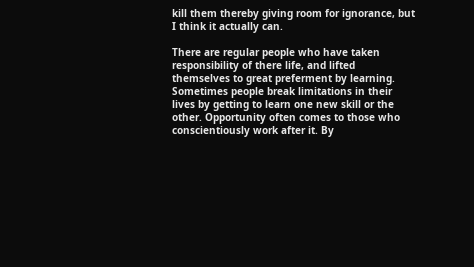kill them thereby giving room for ignorance, but I think it actually can.

There are regular people who have taken responsibility of there life, and lifted themselves to great preferment by learning. Sometimes people break limitations in their lives by getting to learn one new skill or the other. Opportunity often comes to those who conscientiously work after it. By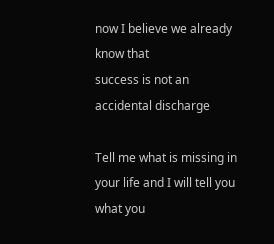now I believe we already know that
success is not an accidental discharge

Tell me what is missing in your life and I will tell you what you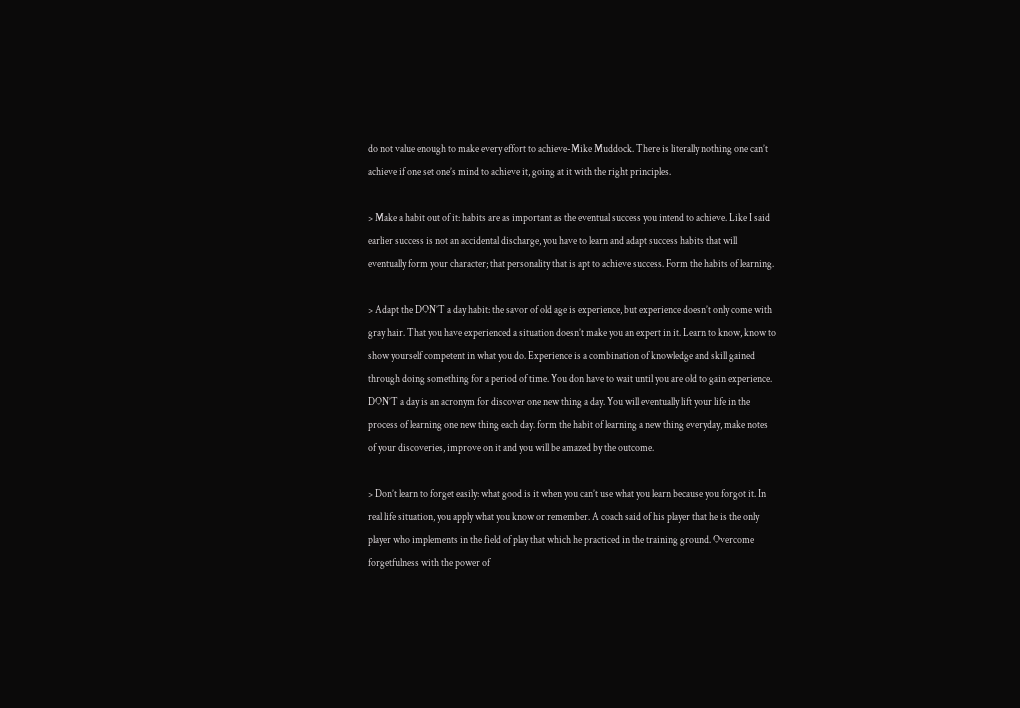do not value enough to make every effort to achieve-Mike Muddock. There is literally nothing one can’t achieve if one set one’s mind to achieve it, going at it with the right principles.

> Make a habit out of it: habits are as important as the eventual success you intend to achieve. Like I said earlier success is not an accidental discharge, you have to learn and adapt success habits that will eventually form your character; that personality that is apt to achieve success. Form the habits of learning.

> Adapt the DON’T a day habit: the savor of old age is experience, but experience doesn’t only come with gray hair. That you have experienced a situation doesn’t make you an expert in it. Learn to know, know to show yourself competent in what you do. Experience is a combination of knowledge and skill gained through doing something for a period of time. You don have to wait until you are old to gain experience. DON’T a day is an acronym for discover one new thing a day. You will eventually lift your life in the process of learning one new thing each day. form the habit of learning a new thing everyday, make notes of your discoveries, improve on it and you will be amazed by the outcome.

> Don’t learn to forget easily: what good is it when you can’t use what you learn because you forgot it. In real life situation, you apply what you know or remember. A coach said of his player that he is the only player who implements in the field of play that which he practiced in the training ground. Overcome forgetfulness with the power of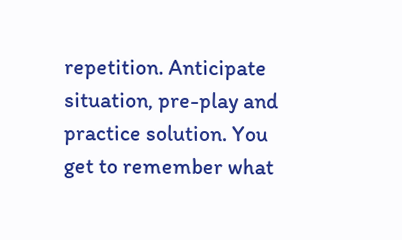repetition. Anticipate situation, pre-play and practice solution. You get to remember what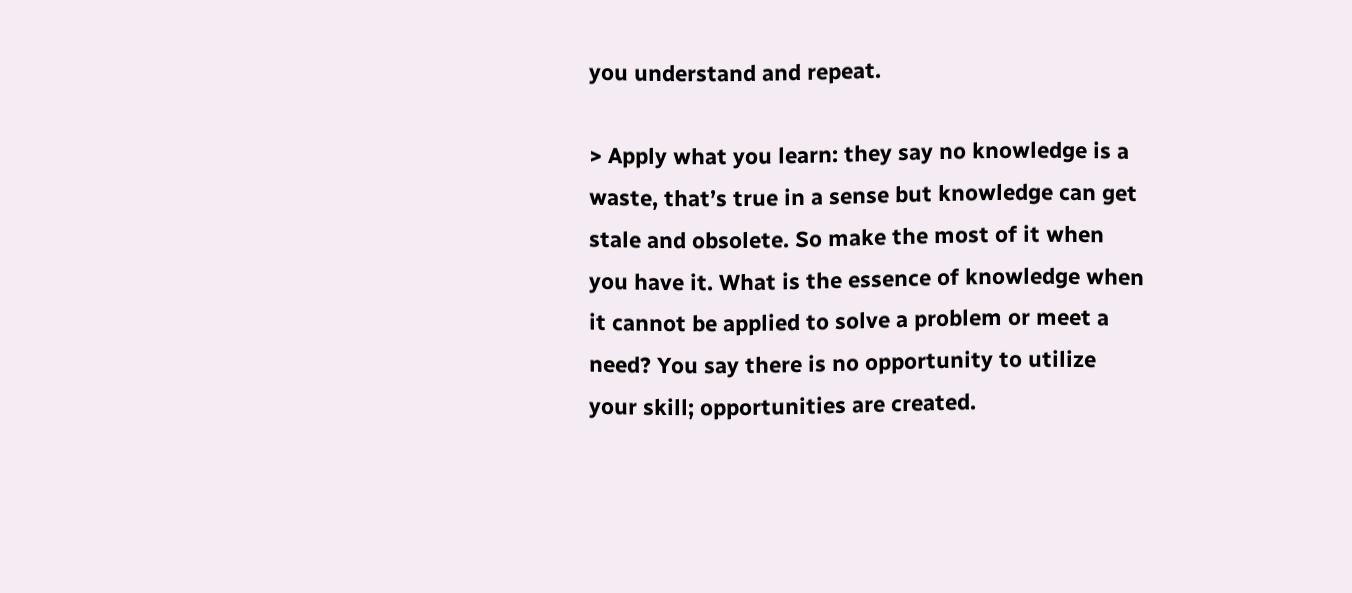you understand and repeat.

> Apply what you learn: they say no knowledge is a waste, that’s true in a sense but knowledge can get stale and obsolete. So make the most of it when you have it. What is the essence of knowledge when it cannot be applied to solve a problem or meet a need? You say there is no opportunity to utilize your skill; opportunities are created.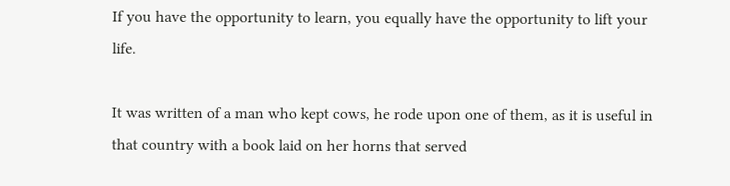If you have the opportunity to learn, you equally have the opportunity to lift your life.

It was written of a man who kept cows, he rode upon one of them, as it is useful in that country with a book laid on her horns that served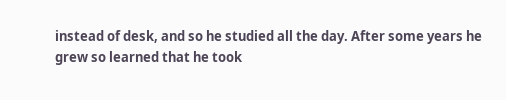instead of desk, and so he studied all the day. After some years he grew so learned that he took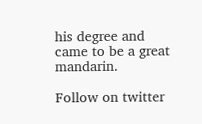his degree and came to be a great mandarin.

Follow on twitter